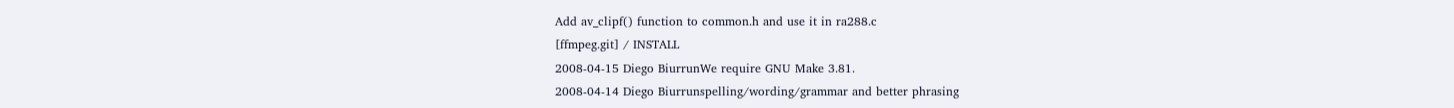Add av_clipf() function to common.h and use it in ra288.c
[ffmpeg.git] / INSTALL
2008-04-15 Diego BiurrunWe require GNU Make 3.81.
2008-04-14 Diego Biurrunspelling/wording/grammar and better phrasing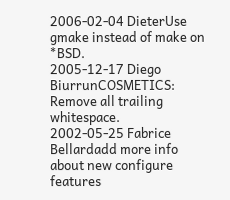2006-02-04 DieterUse gmake instead of make on *BSD.
2005-12-17 Diego BiurrunCOSMETICS: Remove all trailing whitespace.
2002-05-25 Fabrice Bellardadd more info about new configure features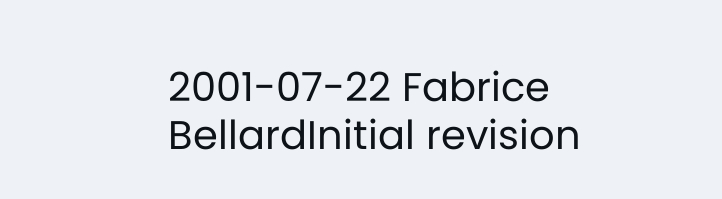2001-07-22 Fabrice BellardInitial revision